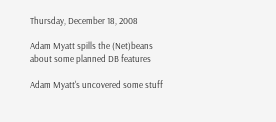Thursday, December 18, 2008

Adam Myatt spills the (Net)beans about some planned DB features

Adam Myatt's uncovered some stuff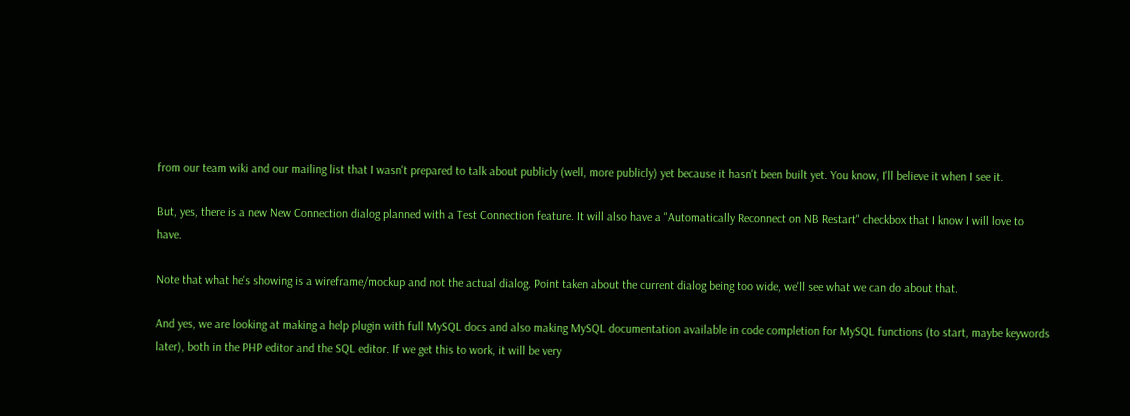from our team wiki and our mailing list that I wasn't prepared to talk about publicly (well, more publicly) yet because it hasn't been built yet. You know, I'll believe it when I see it.

But, yes, there is a new New Connection dialog planned with a Test Connection feature. It will also have a "Automatically Reconnect on NB Restart" checkbox that I know I will love to have.

Note that what he's showing is a wireframe/mockup and not the actual dialog. Point taken about the current dialog being too wide, we'll see what we can do about that.

And yes, we are looking at making a help plugin with full MySQL docs and also making MySQL documentation available in code completion for MySQL functions (to start, maybe keywords later), both in the PHP editor and the SQL editor. If we get this to work, it will be very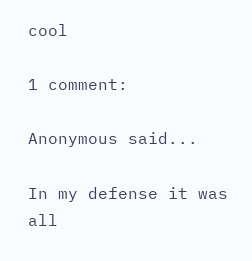cool

1 comment:

Anonymous said...

In my defense it was all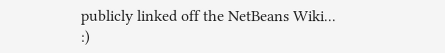publicly linked off the NetBeans Wiki... :)